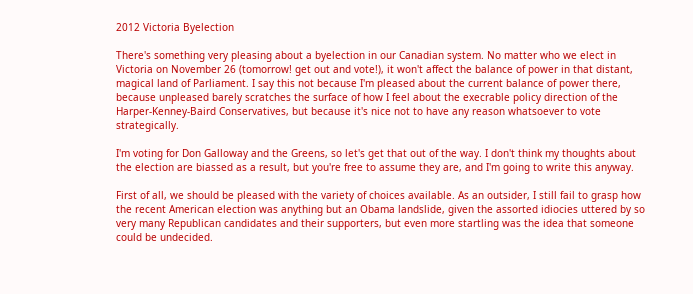2012 Victoria Byelection

There's something very pleasing about a byelection in our Canadian system. No matter who we elect in Victoria on November 26 (tomorrow! get out and vote!), it won't affect the balance of power in that distant, magical land of Parliament. I say this not because I'm pleased about the current balance of power there, because unpleased barely scratches the surface of how I feel about the execrable policy direction of the Harper-Kenney-Baird Conservatives, but because it's nice not to have any reason whatsoever to vote strategically.

I'm voting for Don Galloway and the Greens, so let's get that out of the way. I don't think my thoughts about the election are biassed as a result, but you're free to assume they are, and I'm going to write this anyway.

First of all, we should be pleased with the variety of choices available. As an outsider, I still fail to grasp how the recent American election was anything but an Obama landslide, given the assorted idiocies uttered by so very many Republican candidates and their supporters, but even more startling was the idea that someone could be undecided.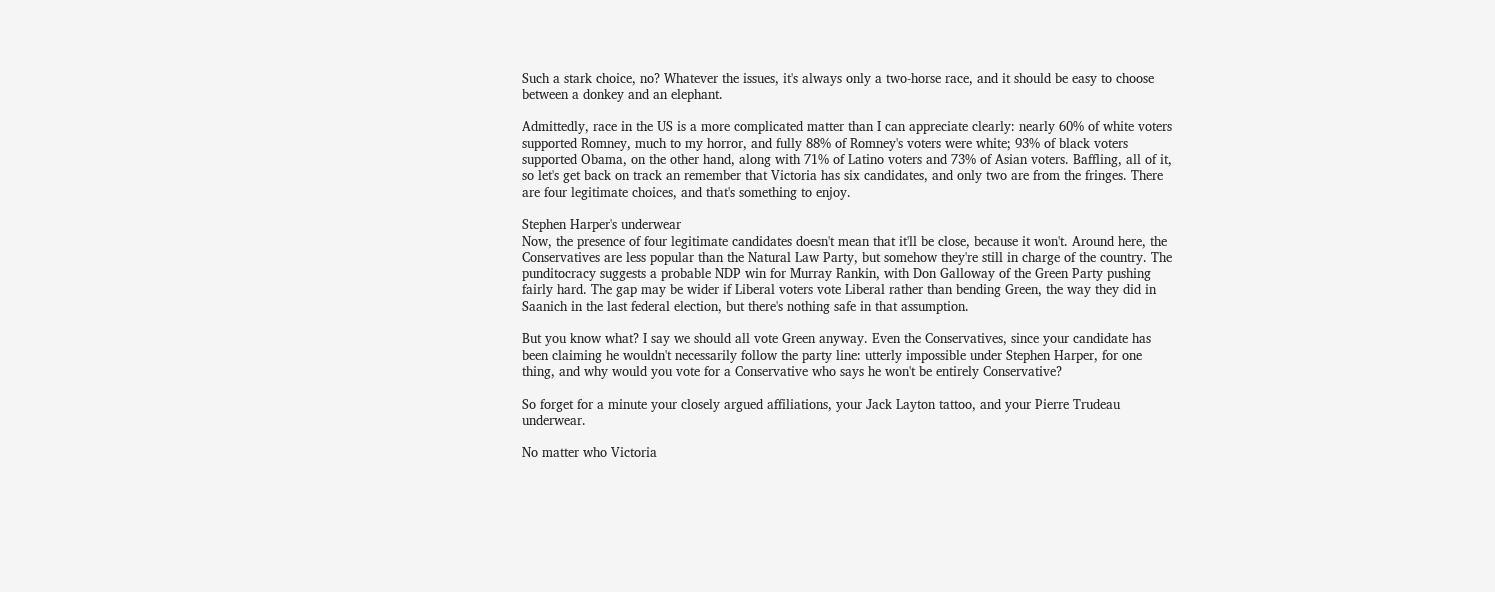Such a stark choice, no? Whatever the issues, it's always only a two-horse race, and it should be easy to choose between a donkey and an elephant.

Admittedly, race in the US is a more complicated matter than I can appreciate clearly: nearly 60% of white voters supported Romney, much to my horror, and fully 88% of Romney's voters were white; 93% of black voters supported Obama, on the other hand, along with 71% of Latino voters and 73% of Asian voters. Baffling, all of it, so let's get back on track an remember that Victoria has six candidates, and only two are from the fringes. There are four legitimate choices, and that's something to enjoy.

Stephen Harper's underwear
Now, the presence of four legitimate candidates doesn't mean that it'll be close, because it won't. Around here, the Conservatives are less popular than the Natural Law Party, but somehow they're still in charge of the country. The punditocracy suggests a probable NDP win for Murray Rankin, with Don Galloway of the Green Party pushing fairly hard. The gap may be wider if Liberal voters vote Liberal rather than bending Green, the way they did in Saanich in the last federal election, but there's nothing safe in that assumption.

But you know what? I say we should all vote Green anyway. Even the Conservatives, since your candidate has been claiming he wouldn't necessarily follow the party line: utterly impossible under Stephen Harper, for one thing, and why would you vote for a Conservative who says he won't be entirely Conservative?

So forget for a minute your closely argued affiliations, your Jack Layton tattoo, and your Pierre Trudeau underwear.

No matter who Victoria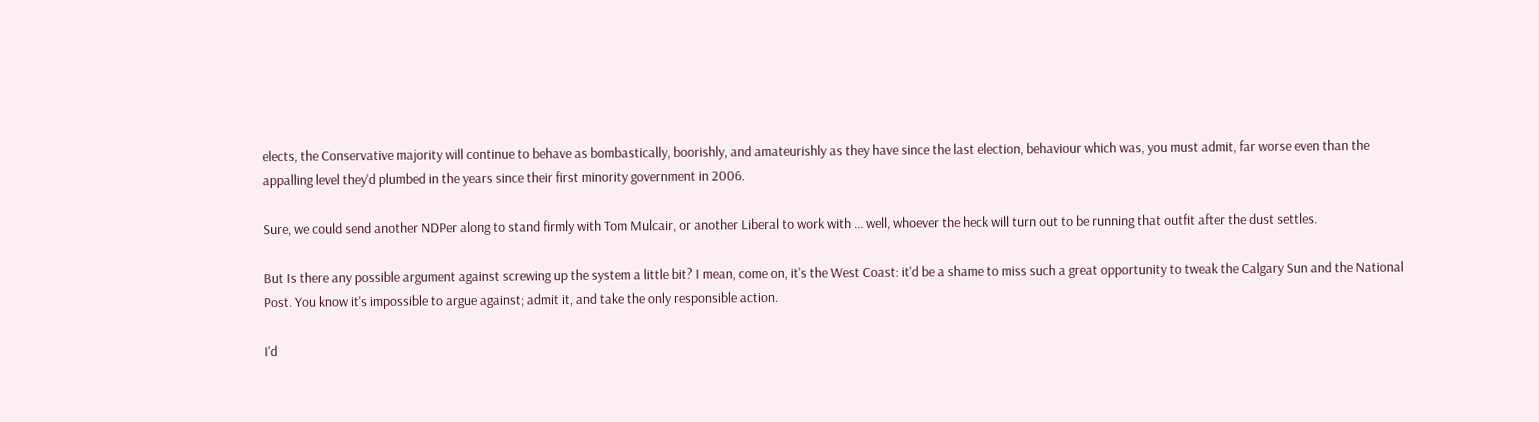elects, the Conservative majority will continue to behave as bombastically, boorishly, and amateurishly as they have since the last election, behaviour which was, you must admit, far worse even than the appalling level they'd plumbed in the years since their first minority government in 2006.

Sure, we could send another NDPer along to stand firmly with Tom Mulcair, or another Liberal to work with ... well, whoever the heck will turn out to be running that outfit after the dust settles.

But Is there any possible argument against screwing up the system a little bit? I mean, come on, it's the West Coast: it'd be a shame to miss such a great opportunity to tweak the Calgary Sun and the National Post. You know it's impossible to argue against; admit it, and take the only responsible action.

I'd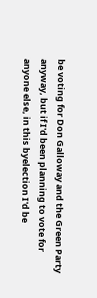be voting for Don Galloway and the Green Party anyway, but if I'd been planning to vote for anyone else, in this byelection I'd be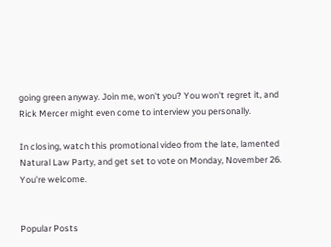going green anyway. Join me, won't you? You won't regret it, and Rick Mercer might even come to interview you personally.

In closing, watch this promotional video from the late, lamented Natural Law Party, and get set to vote on Monday, November 26. You're welcome.


Popular Posts